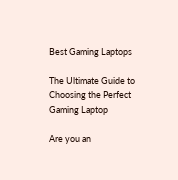Best Gaming Laptops

The Ultimate Guide to Choosing the Perfect Gaming Laptop

Are you an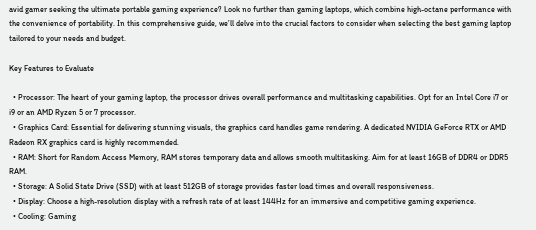avid gamer seeking the ultimate portable gaming experience? Look no further than gaming laptops, which combine high-octane performance with the convenience of portability. In this comprehensive guide, we’ll delve into the crucial factors to consider when selecting the best gaming laptop tailored to your needs and budget.

Key Features to Evaluate

  • Processor: The heart of your gaming laptop, the processor drives overall performance and multitasking capabilities. Opt for an Intel Core i7 or i9 or an AMD Ryzen 5 or 7 processor.
  • Graphics Card: Essential for delivering stunning visuals, the graphics card handles game rendering. A dedicated NVIDIA GeForce RTX or AMD Radeon RX graphics card is highly recommended.
  • RAM: Short for Random Access Memory, RAM stores temporary data and allows smooth multitasking. Aim for at least 16GB of DDR4 or DDR5 RAM.
  • Storage: A Solid State Drive (SSD) with at least 512GB of storage provides faster load times and overall responsiveness.
  • Display: Choose a high-resolution display with a refresh rate of at least 144Hz for an immersive and competitive gaming experience.
  • Cooling: Gaming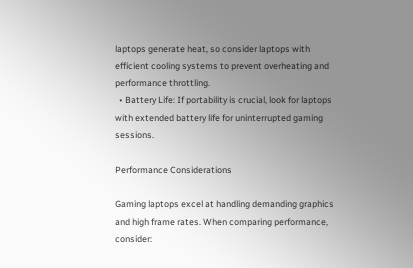laptops generate heat, so consider laptops with efficient cooling systems to prevent overheating and performance throttling.
  • Battery Life: If portability is crucial, look for laptops with extended battery life for uninterrupted gaming sessions.

Performance Considerations

Gaming laptops excel at handling demanding graphics and high frame rates. When comparing performance, consider: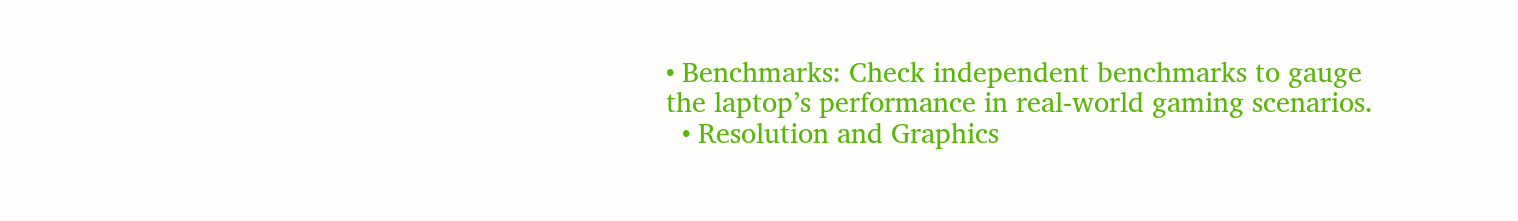• Benchmarks: Check independent benchmarks to gauge the laptop’s performance in real-world gaming scenarios.
  • Resolution and Graphics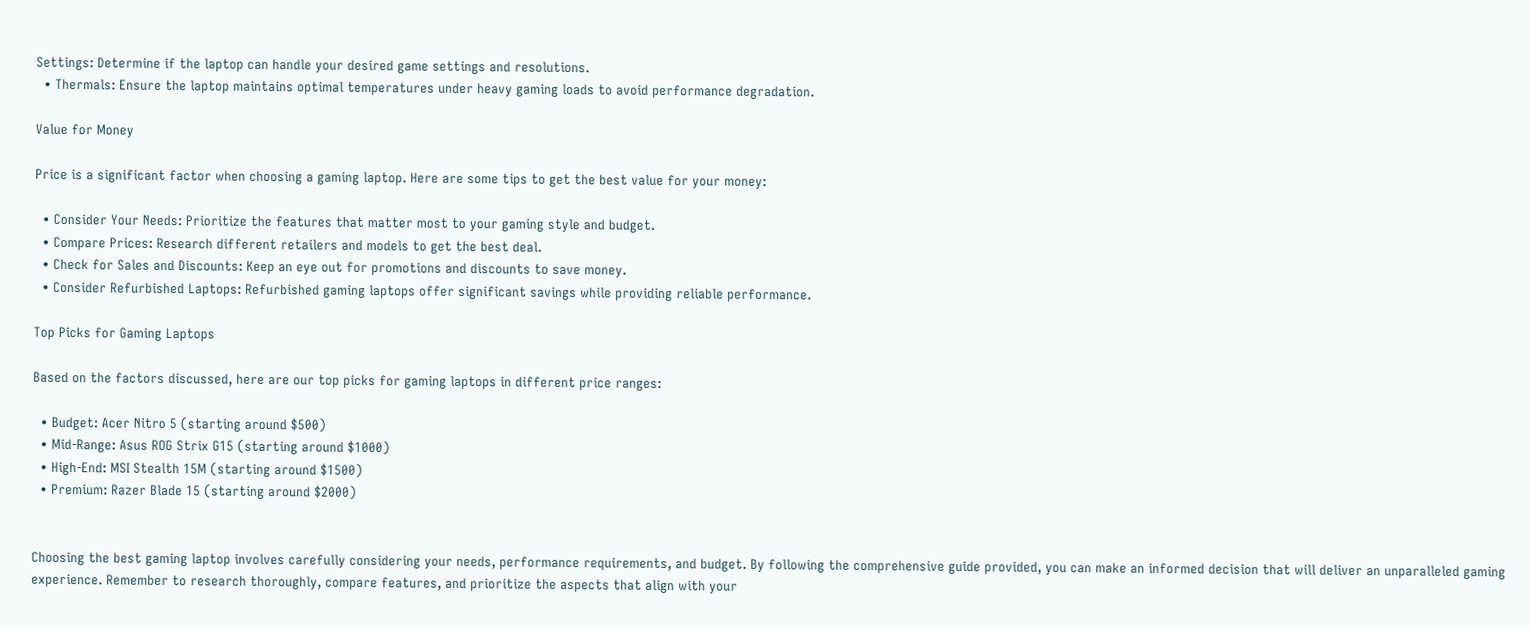Settings: Determine if the laptop can handle your desired game settings and resolutions.
  • Thermals: Ensure the laptop maintains optimal temperatures under heavy gaming loads to avoid performance degradation.

Value for Money

Price is a significant factor when choosing a gaming laptop. Here are some tips to get the best value for your money:

  • Consider Your Needs: Prioritize the features that matter most to your gaming style and budget.
  • Compare Prices: Research different retailers and models to get the best deal.
  • Check for Sales and Discounts: Keep an eye out for promotions and discounts to save money.
  • Consider Refurbished Laptops: Refurbished gaming laptops offer significant savings while providing reliable performance.

Top Picks for Gaming Laptops

Based on the factors discussed, here are our top picks for gaming laptops in different price ranges:

  • Budget: Acer Nitro 5 (starting around $500)
  • Mid-Range: Asus ROG Strix G15 (starting around $1000)
  • High-End: MSI Stealth 15M (starting around $1500)
  • Premium: Razer Blade 15 (starting around $2000)


Choosing the best gaming laptop involves carefully considering your needs, performance requirements, and budget. By following the comprehensive guide provided, you can make an informed decision that will deliver an unparalleled gaming experience. Remember to research thoroughly, compare features, and prioritize the aspects that align with your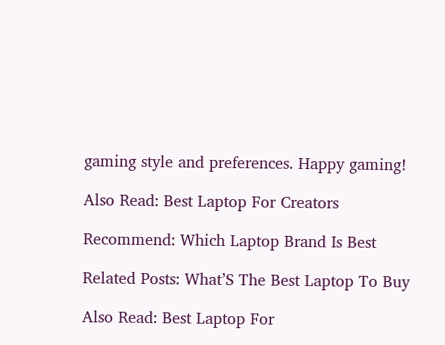gaming style and preferences. Happy gaming!

Also Read: Best Laptop For Creators

Recommend: Which Laptop Brand Is Best

Related Posts: What’S The Best Laptop To Buy

Also Read: Best Laptop For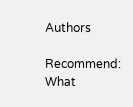Authors

Recommend: What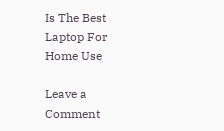Is The Best Laptop For Home Use

Leave a Comment